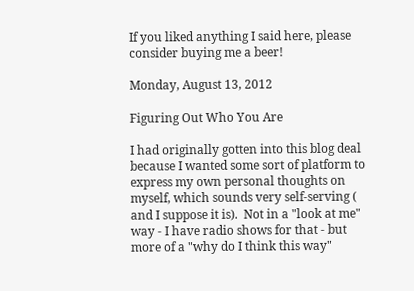If you liked anything I said here, please consider buying me a beer!

Monday, August 13, 2012

Figuring Out Who You Are

I had originally gotten into this blog deal because I wanted some sort of platform to express my own personal thoughts on myself, which sounds very self-serving ( and I suppose it is).  Not in a "look at me" way - I have radio shows for that - but more of a "why do I think this way"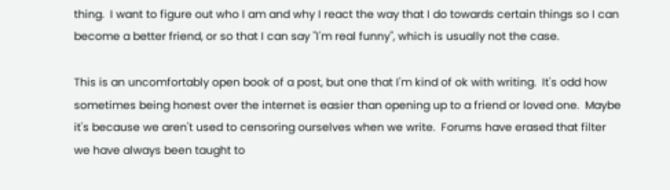thing.  I want to figure out who I am and why I react the way that I do towards certain things so I can become a better friend, or so that I can say "I'm real funny", which is usually not the case.

This is an uncomfortably open book of a post, but one that I'm kind of ok with writing.  It's odd how sometimes being honest over the internet is easier than opening up to a friend or loved one.  Maybe it's because we aren't used to censoring ourselves when we write.  Forums have erased that filter we have always been taught to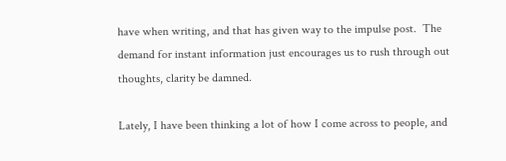have when writing, and that has given way to the impulse post.  The demand for instant information just encourages us to rush through out thoughts, clarity be damned.

Lately, I have been thinking a lot of how I come across to people, and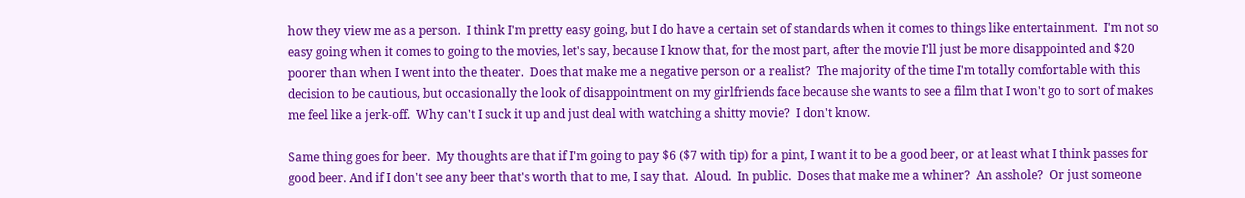how they view me as a person.  I think I'm pretty easy going, but I do have a certain set of standards when it comes to things like entertainment.  I'm not so easy going when it comes to going to the movies, let's say, because I know that, for the most part, after the movie I'll just be more disappointed and $20 poorer than when I went into the theater.  Does that make me a negative person or a realist?  The majority of the time I'm totally comfortable with this decision to be cautious, but occasionally the look of disappointment on my girlfriends face because she wants to see a film that I won't go to sort of makes me feel like a jerk-off.  Why can't I suck it up and just deal with watching a shitty movie?  I don't know.

Same thing goes for beer.  My thoughts are that if I'm going to pay $6 ($7 with tip) for a pint, I want it to be a good beer, or at least what I think passes for good beer. And if I don't see any beer that's worth that to me, I say that.  Aloud.  In public.  Doses that make me a whiner?  An asshole?  Or just someone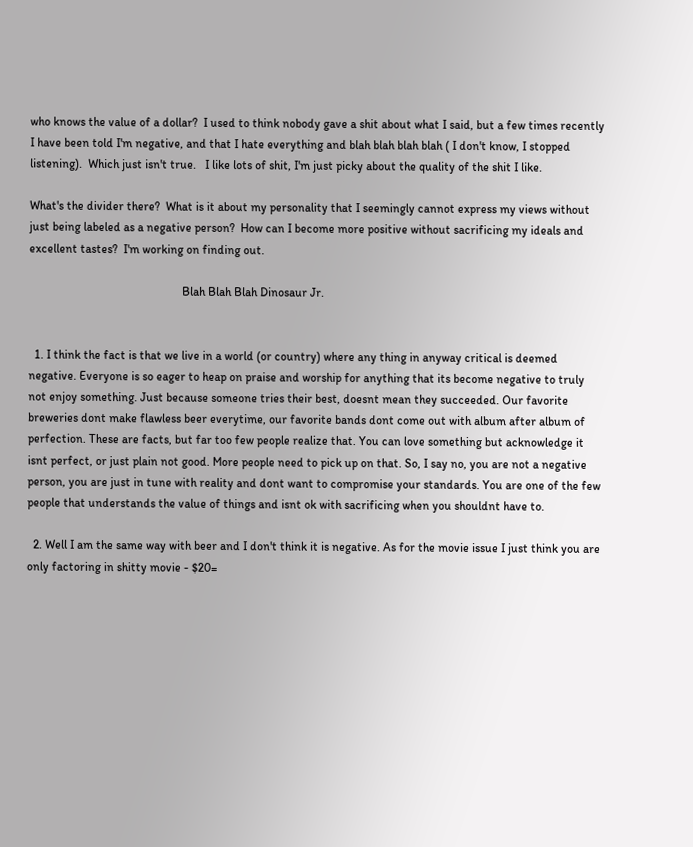who knows the value of a dollar?  I used to think nobody gave a shit about what I said, but a few times recently I have been told I'm negative, and that I hate everything and blah blah blah blah ( I don't know, I stopped listening).  Which just isn't true.   I like lots of shit, I'm just picky about the quality of the shit I like.

What's the divider there?  What is it about my personality that I seemingly cannot express my views without just being labeled as a negative person?  How can I become more positive without sacrificing my ideals and excellent tastes?  I'm working on finding out.

                                                   Blah Blah Blah Dinosaur Jr.


  1. I think the fact is that we live in a world (or country) where any thing in anyway critical is deemed negative. Everyone is so eager to heap on praise and worship for anything that its become negative to truly not enjoy something. Just because someone tries their best, doesnt mean they succeeded. Our favorite breweries dont make flawless beer everytime, our favorite bands dont come out with album after album of perfection. These are facts, but far too few people realize that. You can love something but acknowledge it isnt perfect, or just plain not good. More people need to pick up on that. So, I say no, you are not a negative person, you are just in tune with reality and dont want to compromise your standards. You are one of the few people that understands the value of things and isnt ok with sacrificing when you shouldnt have to.

  2. Well I am the same way with beer and I don't think it is negative. As for the movie issue I just think you are only factoring in shitty movie - $20=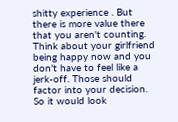shitty experience . But there is more value there that you aren't counting. Think about your girlfriend being happy now and you don't have to feel like a jerk-off. Those should factor into your decision. So it would look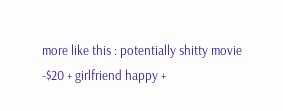more like this : potentially shitty movie -$20 + girlfriend happy +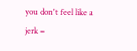you don't feel like a jerk =